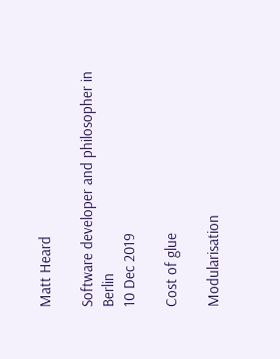Matt Heard

Software developer and philosopher in Berlin
10 Dec 2019

Cost of glue

Modularisation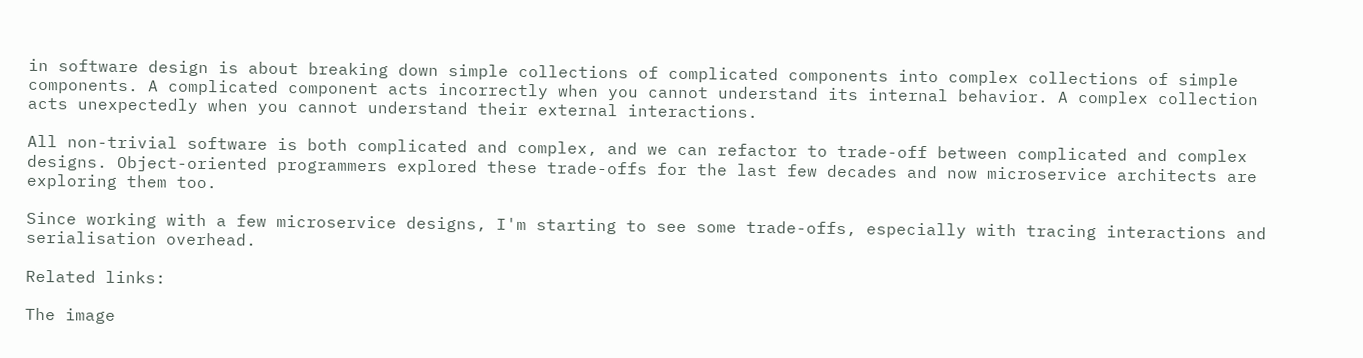in software design is about breaking down simple collections of complicated components into complex collections of simple components. A complicated component acts incorrectly when you cannot understand its internal behavior. A complex collection acts unexpectedly when you cannot understand their external interactions.

All non-trivial software is both complicated and complex, and we can refactor to trade-off between complicated and complex designs. Object-oriented programmers explored these trade-offs for the last few decades and now microservice architects are exploring them too.

Since working with a few microservice designs, I'm starting to see some trade-offs, especially with tracing interactions and serialisation overhead.

Related links:

The image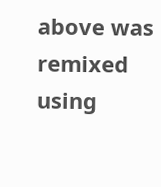above was remixed using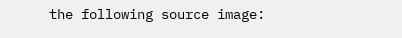the following source image: